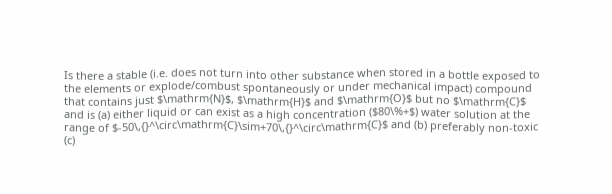Is there a stable (i.e. does not turn into other substance when stored in a bottle exposed to the elements or explode/combust spontaneously or under mechanical impact) compound that contains just $\mathrm{N}$, $\mathrm{H}$ and $\mathrm{O}$ but no $\mathrm{C}$ and is (a) either liquid or can exist as a high concentration ($80\%+$) water solution at the range of $-50\,{}^\circ\mathrm{C}\sim+70\,{}^\circ\mathrm{C}$ and (b) preferably non-toxic (c)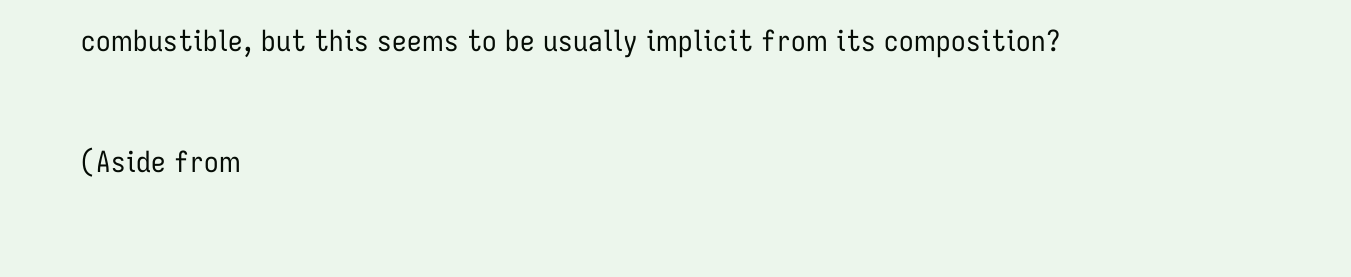combustible, but this seems to be usually implicit from its composition?

(Aside from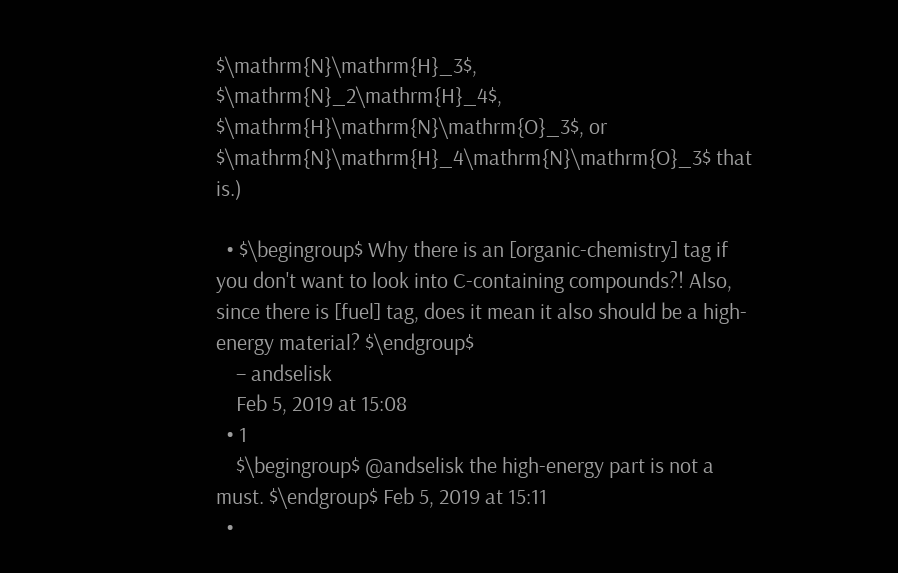$\mathrm{N}\mathrm{H}_3$, $\mathrm{N}_2\mathrm{H}_4$, $\mathrm{H}\mathrm{N}\mathrm{O}_3$, or $\mathrm{N}\mathrm{H}_4\mathrm{N}\mathrm{O}_3$ that is.)

  • $\begingroup$ Why there is an [organic-chemistry] tag if you don't want to look into C-containing compounds?! Also, since there is [fuel] tag, does it mean it also should be a high-energy material? $\endgroup$
    – andselisk
    Feb 5, 2019 at 15:08
  • 1
    $\begingroup$ @andselisk the high-energy part is not a must. $\endgroup$ Feb 5, 2019 at 15:11
  •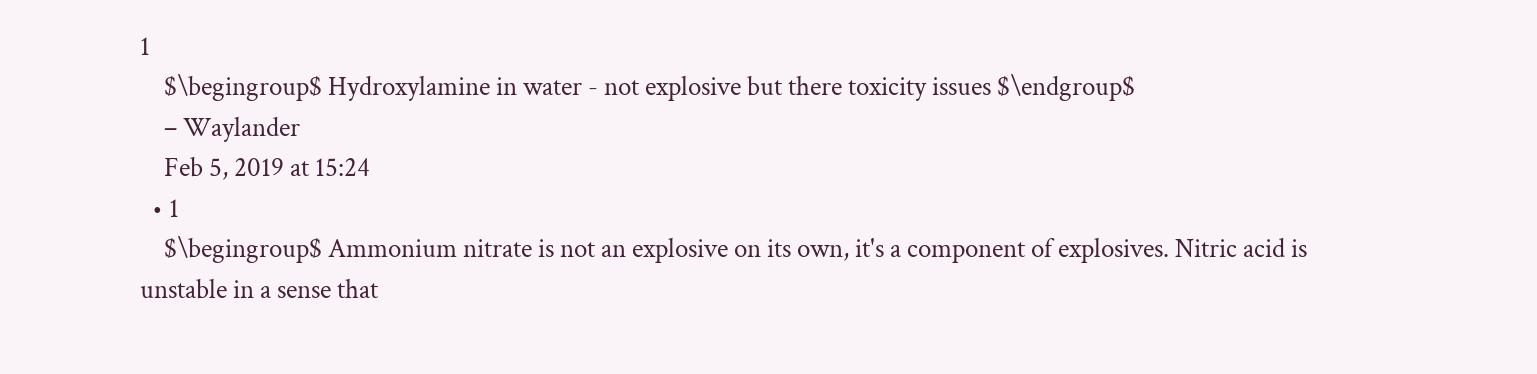1
    $\begingroup$ Hydroxylamine in water - not explosive but there toxicity issues $\endgroup$
    – Waylander
    Feb 5, 2019 at 15:24
  • 1
    $\begingroup$ Ammonium nitrate is not an explosive on its own, it's a component of explosives. Nitric acid is unstable in a sense that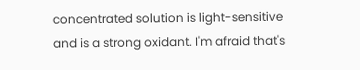concentrated solution is light-sensitive and is a strong oxidant. I'm afraid that's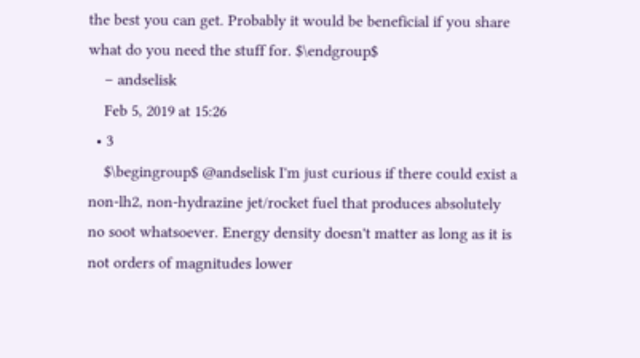the best you can get. Probably it would be beneficial if you share what do you need the stuff for. $\endgroup$
    – andselisk
    Feb 5, 2019 at 15:26
  • 3
    $\begingroup$ @andselisk I'm just curious if there could exist a non-lh2, non-hydrazine jet/rocket fuel that produces absolutely no soot whatsoever. Energy density doesn't matter as long as it is not orders of magnitudes lower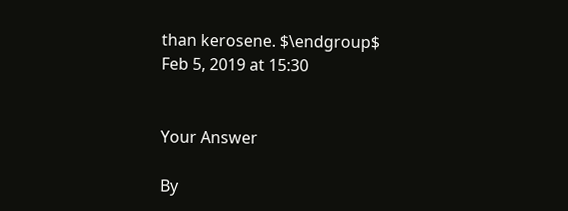than kerosene. $\endgroup$ Feb 5, 2019 at 15:30


Your Answer

By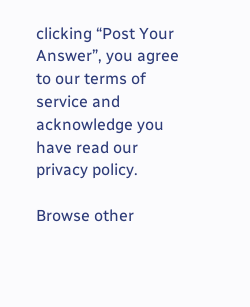clicking “Post Your Answer”, you agree to our terms of service and acknowledge you have read our privacy policy.

Browse other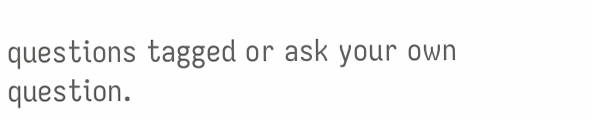questions tagged or ask your own question.